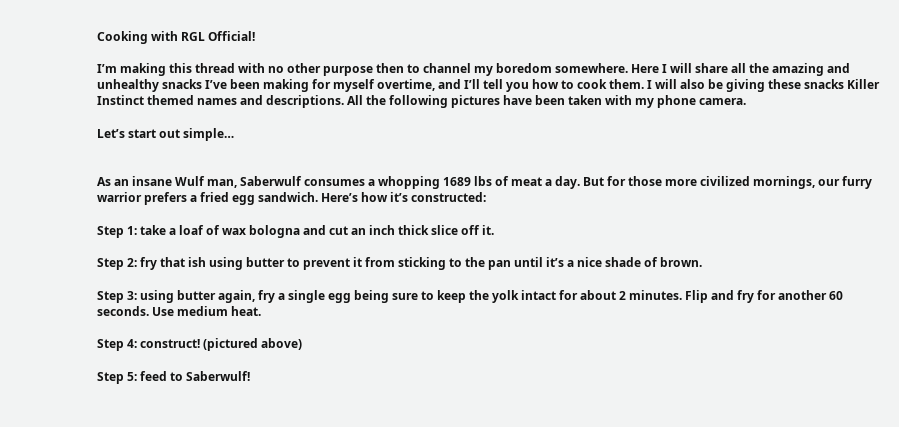Cooking with RGL Official!

I’m making this thread with no other purpose then to channel my boredom somewhere. Here I will share all the amazing and unhealthy snacks I’ve been making for myself overtime, and I’ll tell you how to cook them. I will also be giving these snacks Killer Instinct themed names and descriptions. All the following pictures have been taken with my phone camera.

Let’s start out simple…


As an insane Wulf man, Saberwulf consumes a whopping 1689 lbs of meat a day. But for those more civilized mornings, our furry warrior prefers a fried egg sandwich. Here’s how it’s constructed:

Step 1: take a loaf of wax bologna and cut an inch thick slice off it.

Step 2: fry that ish using butter to prevent it from sticking to the pan until it’s a nice shade of brown.

Step 3: using butter again, fry a single egg being sure to keep the yolk intact for about 2 minutes. Flip and fry for another 60 seconds. Use medium heat.

Step 4: construct! (pictured above)

Step 5: feed to Saberwulf!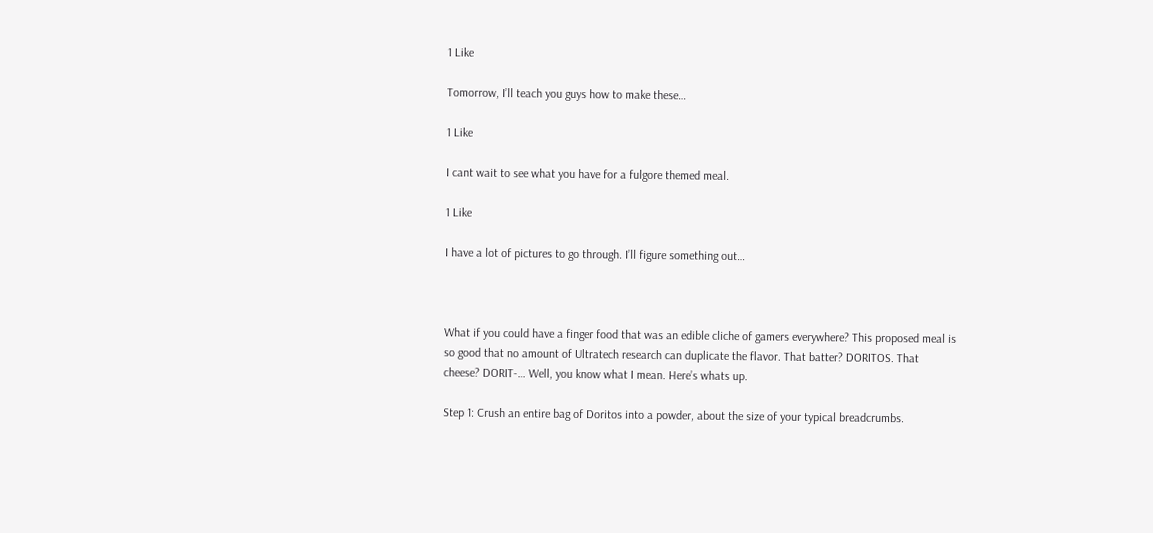1 Like

Tomorrow, I’ll teach you guys how to make these…

1 Like

I cant wait to see what you have for a fulgore themed meal.

1 Like

I have a lot of pictures to go through. I’ll figure something out…



What if you could have a finger food that was an edible cliche of gamers everywhere? This proposed meal is so good that no amount of Ultratech research can duplicate the flavor. That batter? DORITOS. That cheese? DORIT-… Well, you know what I mean. Here’s whats up.

Step 1: Crush an entire bag of Doritos into a powder, about the size of your typical breadcrumbs.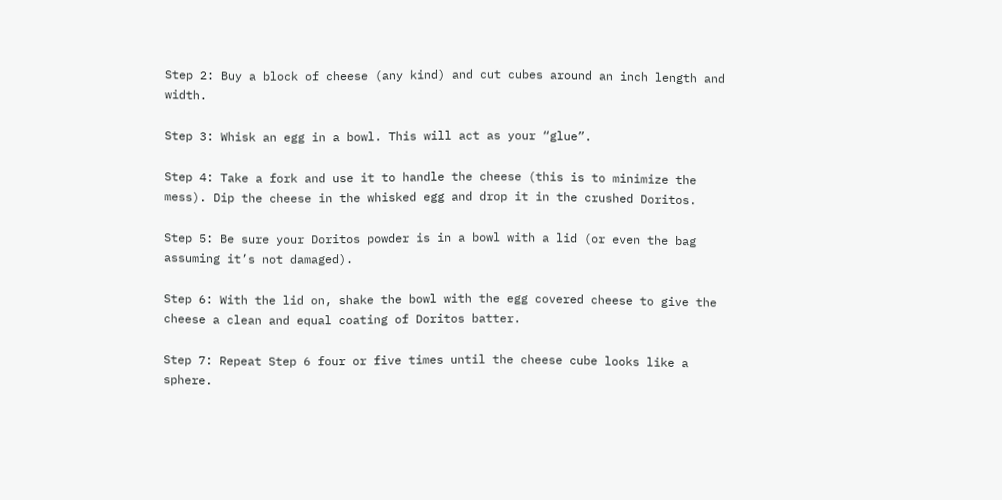Step 2: Buy a block of cheese (any kind) and cut cubes around an inch length and width.

Step 3: Whisk an egg in a bowl. This will act as your “glue”.

Step 4: Take a fork and use it to handle the cheese (this is to minimize the mess). Dip the cheese in the whisked egg and drop it in the crushed Doritos.

Step 5: Be sure your Doritos powder is in a bowl with a lid (or even the bag assuming it’s not damaged).

Step 6: With the lid on, shake the bowl with the egg covered cheese to give the cheese a clean and equal coating of Doritos batter.

Step 7: Repeat Step 6 four or five times until the cheese cube looks like a sphere.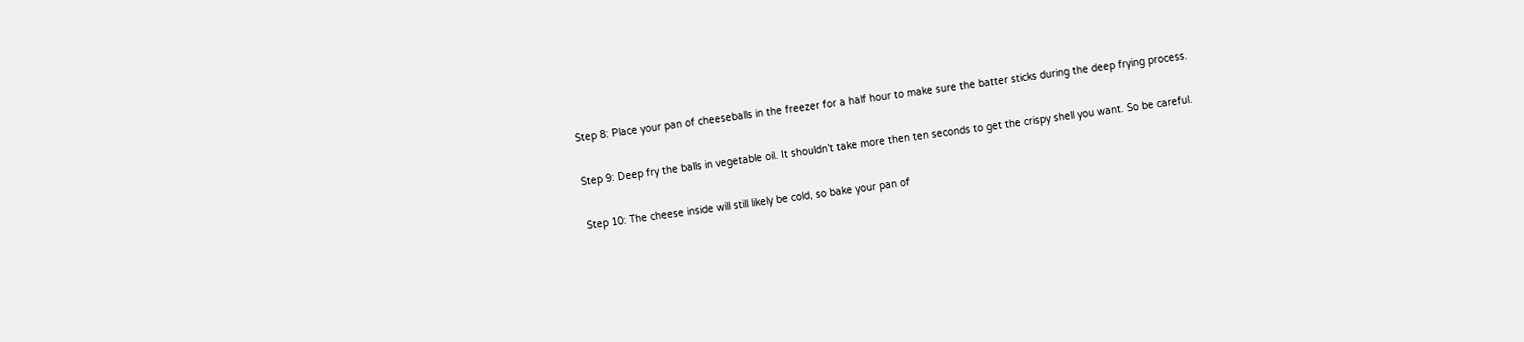Step 8: Place your pan of cheeseballs in the freezer for a half hour to make sure the batter sticks during the deep frying process.

Step 9: Deep fry the balls in vegetable oil. It shouldn’t take more then ten seconds to get the crispy shell you want. So be careful.

Step 10: The cheese inside will still likely be cold, so bake your pan of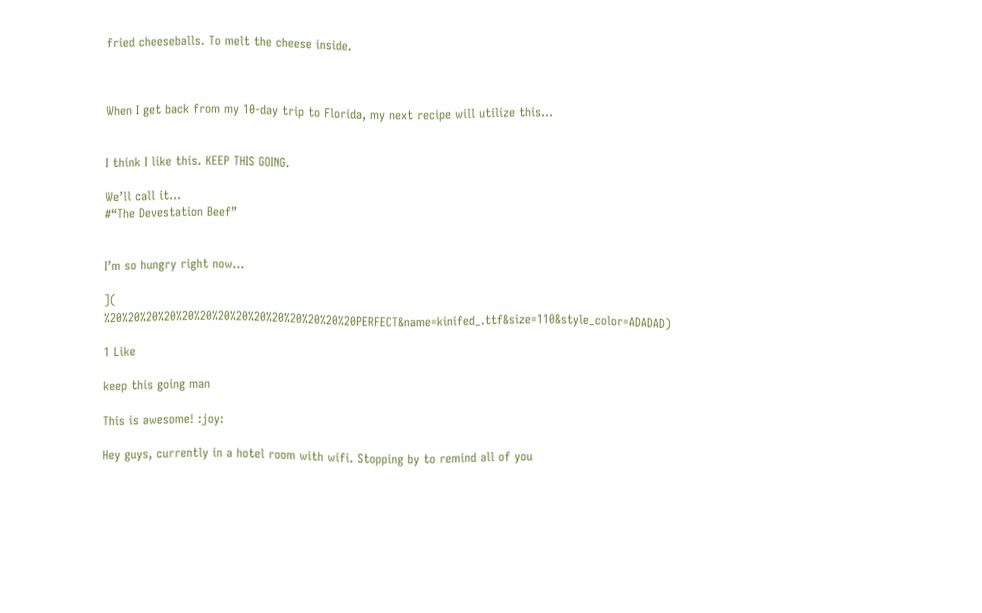fried cheeseballs. To melt the cheese inside.



When I get back from my 10-day trip to Florida, my next recipe will utilize this…


I think I like this. KEEP THIS GOING.

We’ll call it…
#“The Devestation Beef”


I’m so hungry right now…

]( %20%20%20%20%20%20%20%20%20%20%20%20%20%20PERFECT&name=kinifed_.ttf&size=110&style_color=ADADAD)

1 Like

keep this going man

This is awesome! :joy:

Hey guys, currently in a hotel room with wifi. Stopping by to remind all of you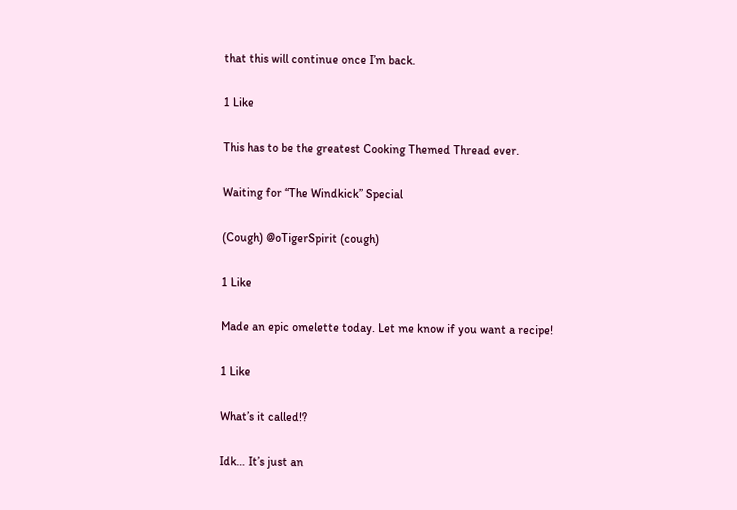that this will continue once I’m back.

1 Like

This has to be the greatest Cooking Themed Thread ever.

Waiting for “The Windkick” Special

(Cough) @oTigerSpirit (cough)

1 Like

Made an epic omelette today. Let me know if you want a recipe!

1 Like

What’s it called!?

Idk… It’s just an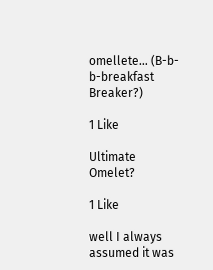omellete… (B-b-b-breakfast Breaker?)

1 Like

Ultimate Omelet?

1 Like

well I always assumed it was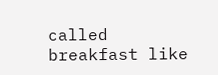called breakfast like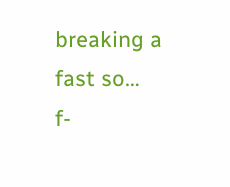breaking a fast so…
f-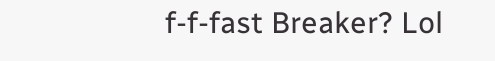f-f-fast Breaker? Lol